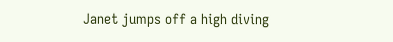Janet jumps off a high diving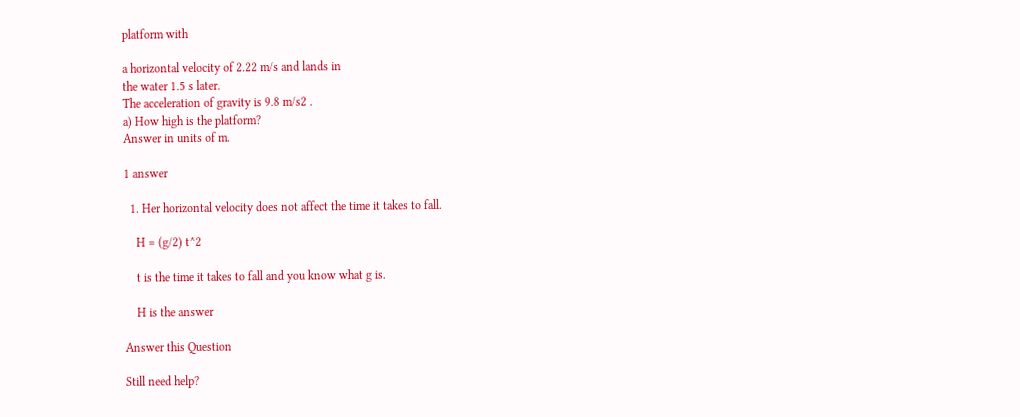platform with

a horizontal velocity of 2.22 m/s and lands in
the water 1.5 s later.
The acceleration of gravity is 9.8 m/s2 .
a) How high is the platform?
Answer in units of m.

1 answer

  1. Her horizontal velocity does not affect the time it takes to fall.

    H = (g/2) t^2

    t is the time it takes to fall and you know what g is.

    H is the answer

Answer this Question

Still need help?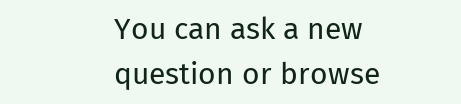You can ask a new question or browse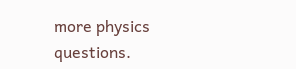more physics questions.